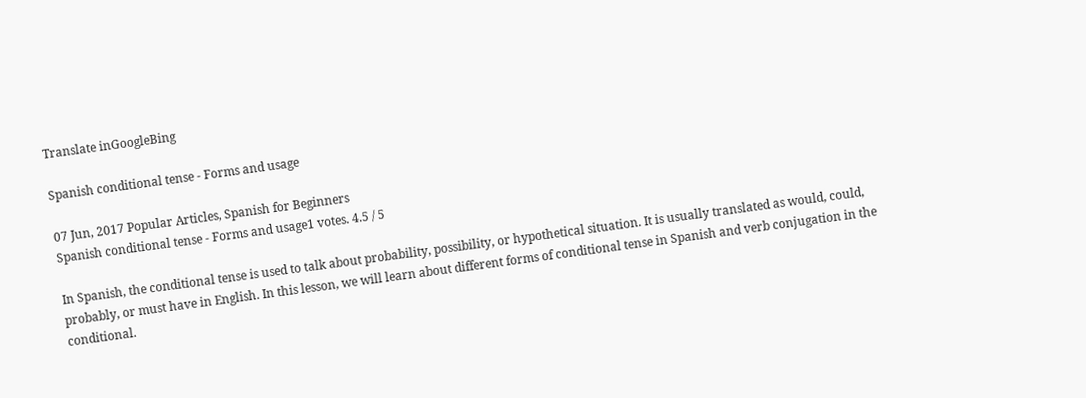Translate inGoogleBing

Spanish conditional tense - Forms and usage

07 Jun, 2017 Popular Articles, Spanish for Beginners
Spanish conditional tense - Forms and usage1 votes. 4.5 / 5

In Spanish, the conditional tense is used to talk about probability, possibility, or hypothetical situation. It is usually translated as would, could, probably, or must have in English. In this lesson, we will learn about different forms of conditional tense in Spanish and verb conjugation in the conditional.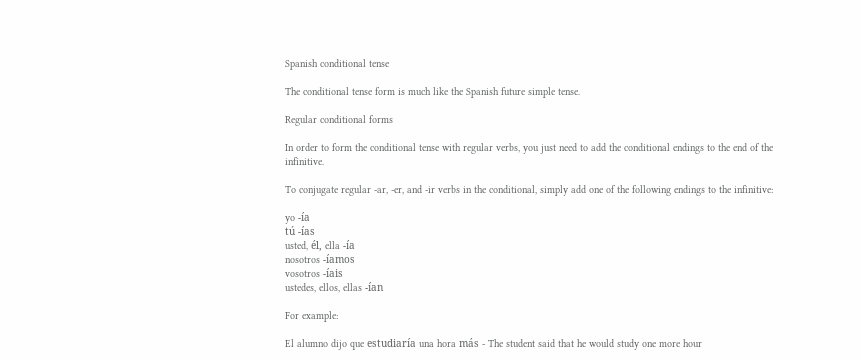Spanish conditional tense

The conditional tense form is much like the Spanish future simple tense.

Regular conditional forms

In order to form the conditional tense with regular verbs, you just need to add the conditional endings to the end of the infinitive.

To conjugate regular -ar, -er, and -ir verbs in the conditional, simply add one of the following endings to the infinitive:

yo -ía
tú -ías
usted, él, ella -ía
nosotros -íamos
vosotros -íais
ustedes, ellos, ellas -ían

For example:

El alumno dijo que estudiaría una hora más - The student said that he would study one more hour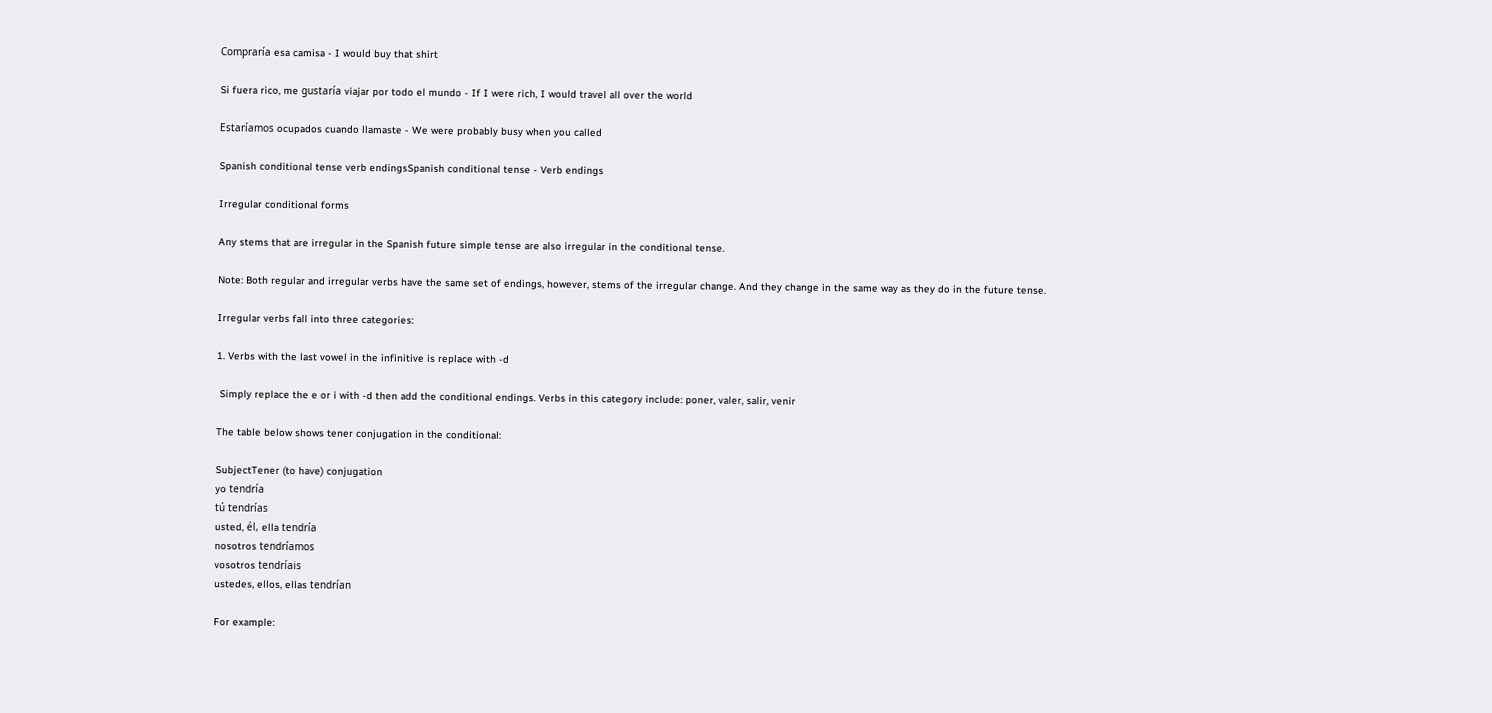Compraría esa camisa - I would buy that shirt

Si fuera rico, me gustaría viajar por todo el mundo - If I were rich, I would travel all over the world

Estaríamos ocupados cuando llamaste - We were probably busy when you called

Spanish conditional tense verb endingsSpanish conditional tense - Verb endings

Irregular conditional forms

Any stems that are irregular in the Spanish future simple tense are also irregular in the conditional tense.

Note: Both regular and irregular verbs have the same set of endings, however, stems of the irregular change. And they change in the same way as they do in the future tense.

Irregular verbs fall into three categories:

1. Verbs with the last vowel in the infinitive is replace with -d

 Simply replace the e or i with -d then add the conditional endings. Verbs in this category include: poner, valer, salir, venir

The table below shows tener conjugation in the conditional:

SubjectTener (to have) conjugation
yo tendría
tú tendrías
usted, él, ella tendría
nosotros tendríamos
vosotros tendríais
ustedes, ellos, ellas tendrían

For example: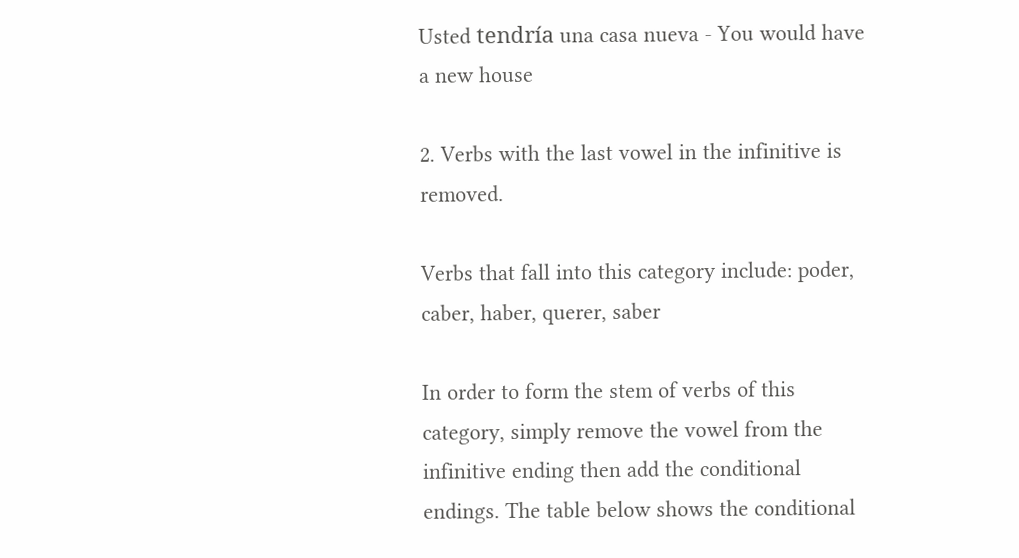Usted tendría una casa nueva - You would have a new house

2. Verbs with the last vowel in the infinitive is removed.

Verbs that fall into this category include: poder, caber, haber, querer, saber

In order to form the stem of verbs of this category, simply remove the vowel from the infinitive ending then add the conditional endings. The table below shows the conditional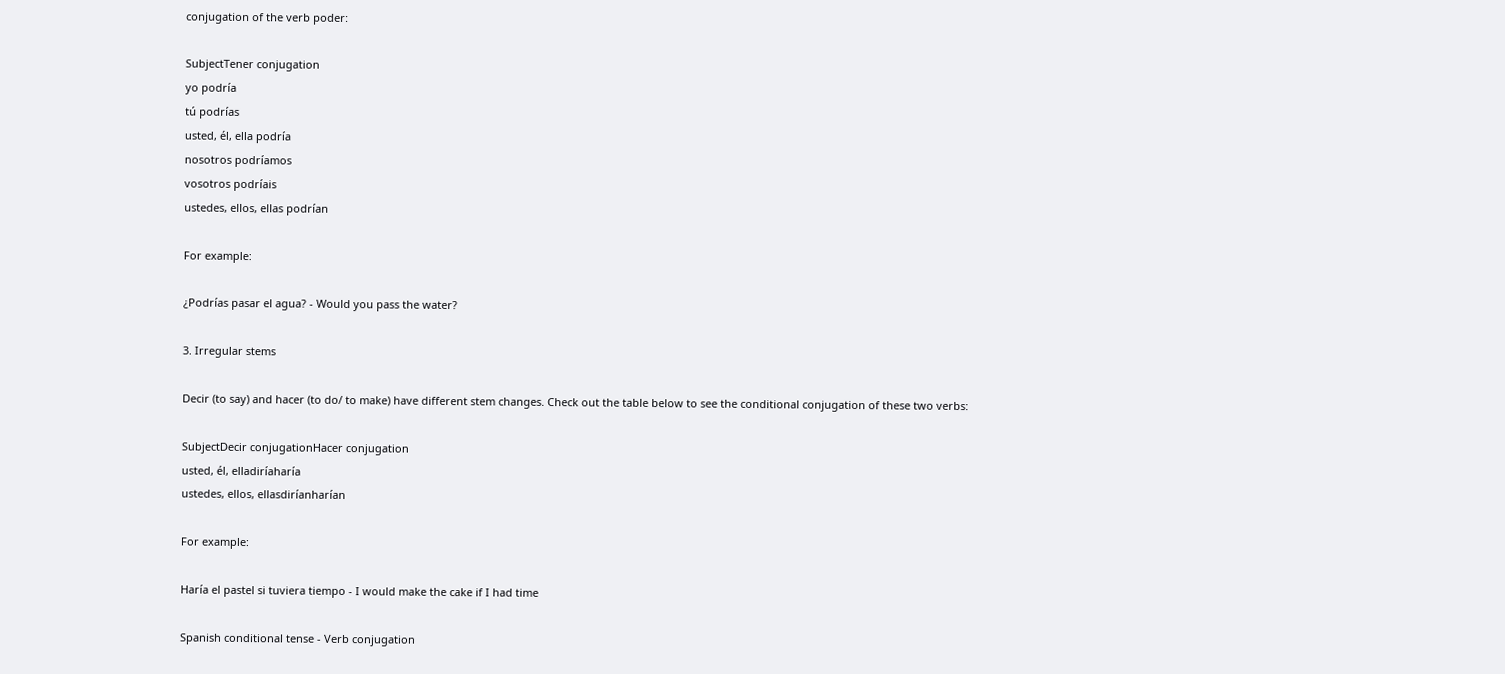conjugation of the verb poder:

SubjectTener conjugation
yo podría
tú podrías
usted, él, ella podría
nosotros podríamos
vosotros podríais
ustedes, ellos, ellas podrían

For example:

¿Podrías pasar el agua? - Would you pass the water?

3. Irregular stems

Decir (to say) and hacer (to do/ to make) have different stem changes. Check out the table below to see the conditional conjugation of these two verbs:

SubjectDecir conjugationHacer conjugation
usted, él, elladiríaharía
ustedes, ellos, ellasdiríanharían

For example:

Haría el pastel si tuviera tiempo - I would make the cake if I had time

Spanish conditional tense - Verb conjugation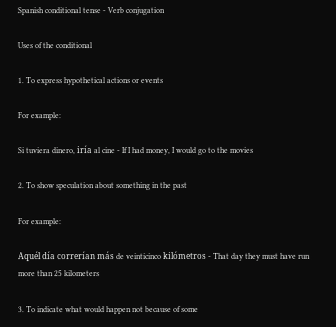Spanish conditional tense - Verb conjugation

Uses of the conditional

1. To express hypothetical actions or events

For example:

Si tuviera dinero, iría al cine - If I had money, I would go to the movies

2. To show speculation about something in the past

For example:

Aquél día correrían más de veinticinco kilómetros - That day they must have run more than 25 kilometers

3. To indicate what would happen not because of some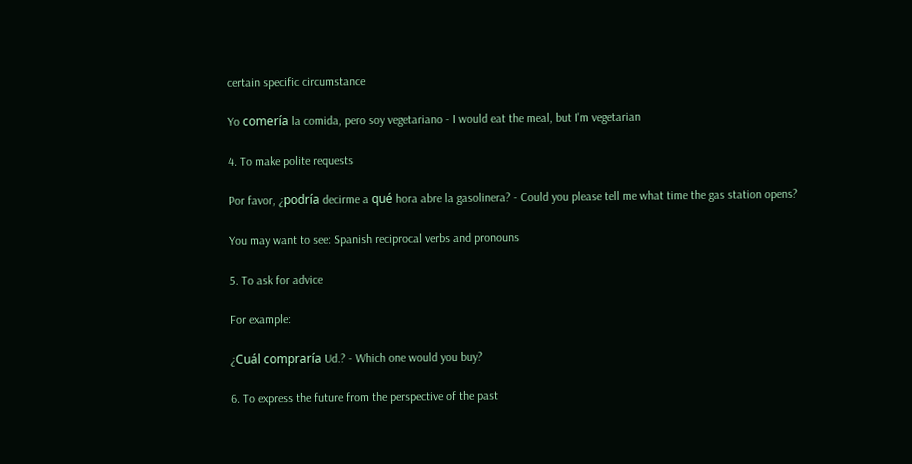certain specific circumstance

Yo comería la comida, pero soy vegetariano - I would eat the meal, but I'm vegetarian

4. To make polite requests

Por favor, ¿podría decirme a qué hora abre la gasolinera? - Could you please tell me what time the gas station opens?

You may want to see: Spanish reciprocal verbs and pronouns

5. To ask for advice

For example:

¿Cuál compraría Ud.? - Which one would you buy?

6. To express the future from the perspective of the past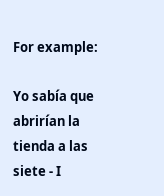For example:

Yo sabía que abrirían la tienda a las siete - I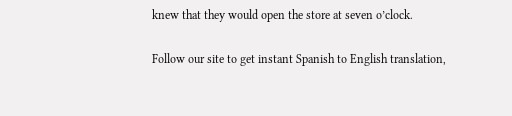knew that they would open the store at seven o’clock.

Follow our site to get instant Spanish to English translation,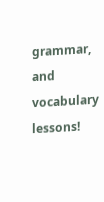grammar, and vocabulary lessons!